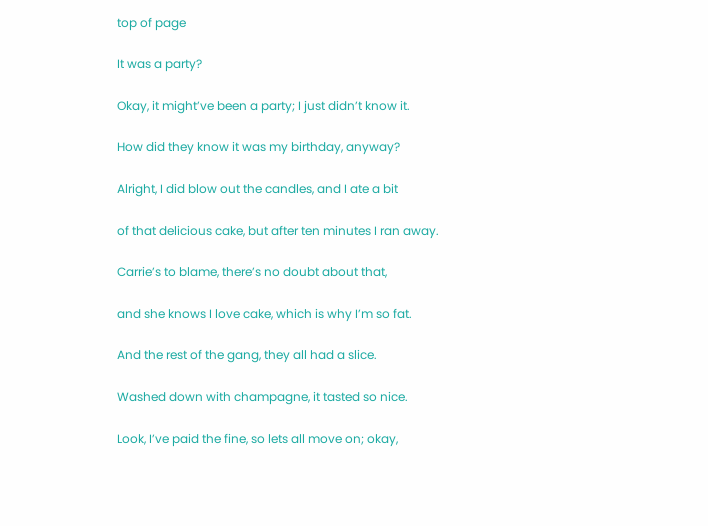top of page

It was a party?

Okay, it might’ve been a party; I just didn’t know it.

How did they know it was my birthday, anyway?

Alright, I did blow out the candles, and I ate a bit

of that delicious cake, but after ten minutes I ran away.

Carrie’s to blame, there’s no doubt about that,

and she knows I love cake, which is why I’m so fat.

And the rest of the gang, they all had a slice.

Washed down with champagne, it tasted so nice.

Look, I’ve paid the fine, so lets all move on; okay,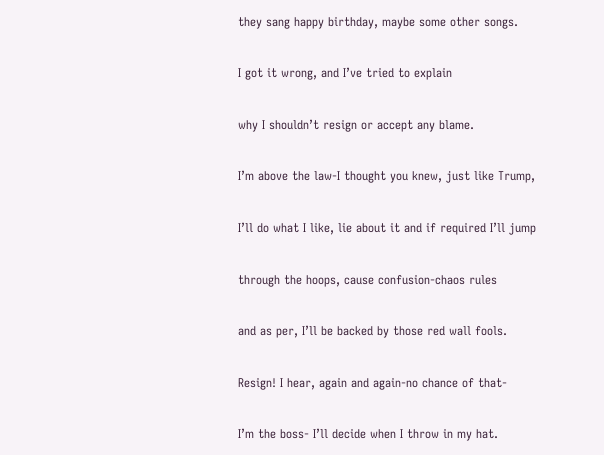they sang happy birthday, maybe some other songs.

I got it wrong, and I’ve tried to explain

why I shouldn’t resign or accept any blame.

I’m above the law-I thought you knew, just like Trump,

I’ll do what I like, lie about it and if required I’ll jump

through the hoops, cause confusion-chaos rules

and as per, I’ll be backed by those red wall fools.

Resign! I hear, again and again-no chance of that-

I’m the boss- I’ll decide when I throw in my hat.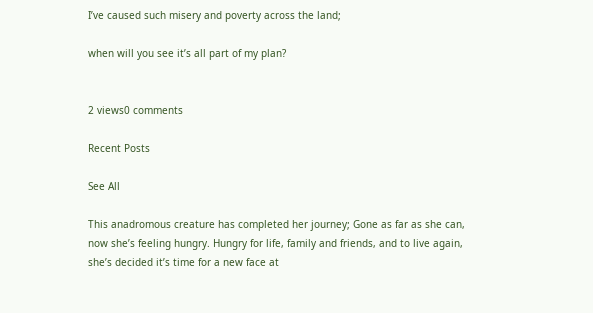I’ve caused such misery and poverty across the land;

when will you see it’s all part of my plan?


2 views0 comments

Recent Posts

See All

This anadromous creature has completed her journey; Gone as far as she can, now she’s feeling hungry. Hungry for life, family and friends, and to live again, she’s decided it’s time for a new face at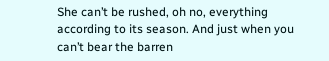She can’t be rushed, oh no, everything according to its season. And just when you can’t bear the barren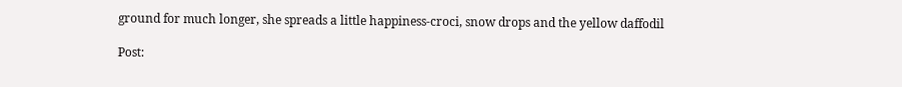ground for much longer, she spreads a little happiness-croci, snow drops and the yellow daffodil

Post: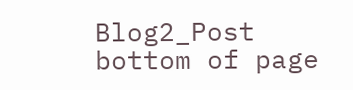Blog2_Post
bottom of page